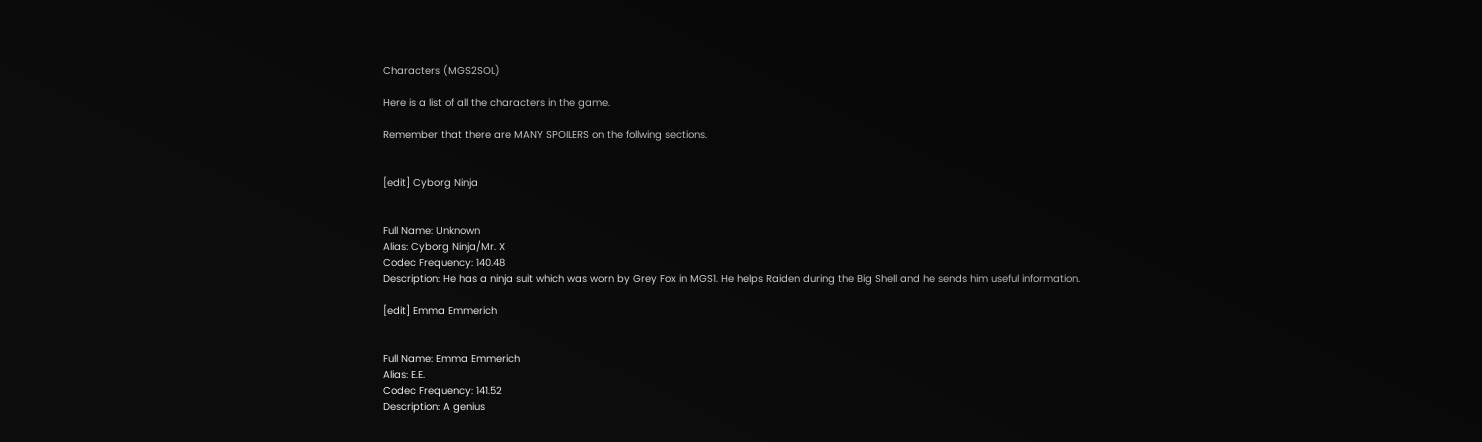Characters (MGS2SOL)

Here is a list of all the characters in the game.

Remember that there are MANY SPOILERS on the follwing sections.


[edit] Cyborg Ninja


Full Name: Unknown
Alias: Cyborg Ninja/Mr. X
Codec Frequency: 140.48
Description: He has a ninja suit which was worn by Grey Fox in MGS1. He helps Raiden during the Big Shell and he sends him useful information.

[edit] Emma Emmerich


Full Name: Emma Emmerich
Alias: E.E.
Codec Frequency: 141.52
Description: A genius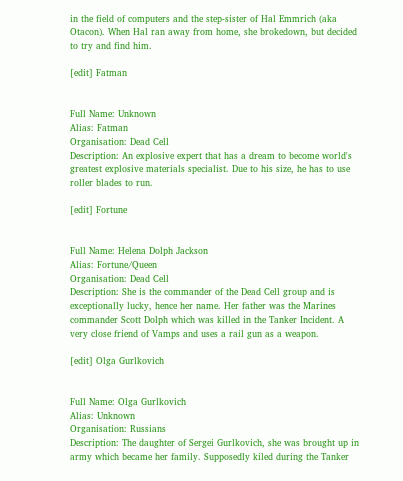in the field of computers and the step-sister of Hal Emmrich (aka Otacon). When Hal ran away from home, she brokedown, but decided to try and find him.

[edit] Fatman


Full Name: Unknown
Alias: Fatman
Organisation: Dead Cell
Description: An explosive expert that has a dream to become world's greatest explosive materials specialist. Due to his size, he has to use roller blades to run.

[edit] Fortune


Full Name: Helena Dolph Jackson
Alias: Fortune/Queen
Organisation: Dead Cell
Description: She is the commander of the Dead Cell group and is exceptionally lucky, hence her name. Her father was the Marines commander Scott Dolph which was killed in the Tanker Incident. A very close friend of Vamps and uses a rail gun as a weapon.

[edit] Olga Gurlkovich


Full Name: Olga Gurlkovich
Alias: Unknown
Organisation: Russians
Description: The daughter of Sergei Gurlkovich, she was brought up in army which became her family. Supposedly kiled during the Tanker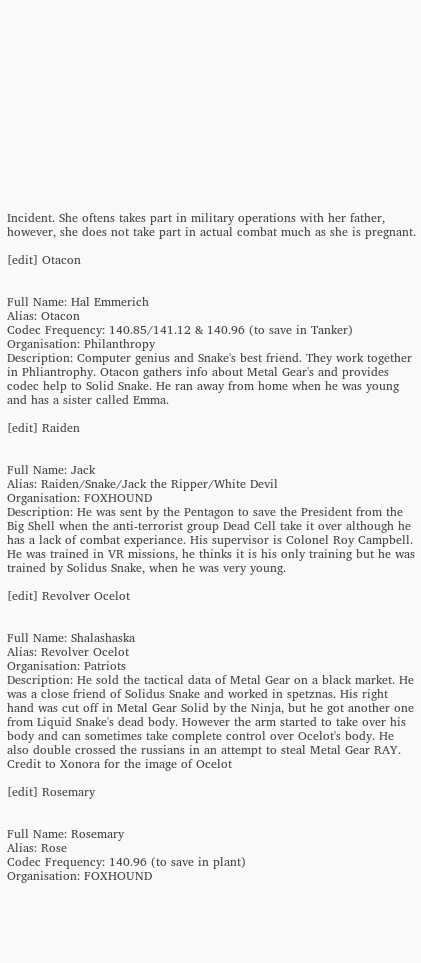Incident. She oftens takes part in military operations with her father, however, she does not take part in actual combat much as she is pregnant.

[edit] Otacon


Full Name: Hal Emmerich
Alias: Otacon
Codec Frequency: 140.85/141.12 & 140.96 (to save in Tanker)
Organisation: Philanthropy
Description: Computer genius and Snake's best friend. They work together in Phliantrophy. Otacon gathers info about Metal Gear's and provides codec help to Solid Snake. He ran away from home when he was young and has a sister called Emma.

[edit] Raiden


Full Name: Jack
Alias: Raiden/Snake/Jack the Ripper/White Devil
Organisation: FOXHOUND
Description: He was sent by the Pentagon to save the President from the Big Shell when the anti-terrorist group Dead Cell take it over although he has a lack of combat experiance. His supervisor is Colonel Roy Campbell. He was trained in VR missions, he thinks it is his only training but he was trained by Solidus Snake, when he was very young.

[edit] Revolver Ocelot


Full Name: Shalashaska
Alias: Revolver Ocelot
Organisation: Patriots
Description: He sold the tactical data of Metal Gear on a black market. He was a close friend of Solidus Snake and worked in spetznas. His right hand was cut off in Metal Gear Solid by the Ninja, but he got another one from Liquid Snake's dead body. However the arm started to take over his body and can sometimes take complete control over Ocelot's body. He also double crossed the russians in an attempt to steal Metal Gear RAY. Credit to Xonora for the image of Ocelot

[edit] Rosemary


Full Name: Rosemary
Alias: Rose
Codec Frequency: 140.96 (to save in plant)
Organisation: FOXHOUND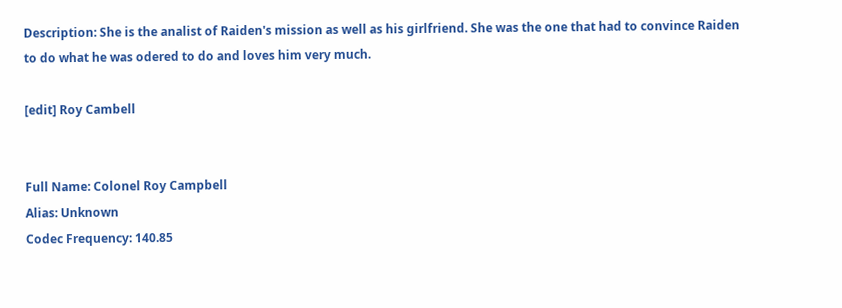Description: She is the analist of Raiden's mission as well as his girlfriend. She was the one that had to convince Raiden to do what he was odered to do and loves him very much.

[edit] Roy Cambell


Full Name: Colonel Roy Campbell
Alias: Unknown
Codec Frequency: 140.85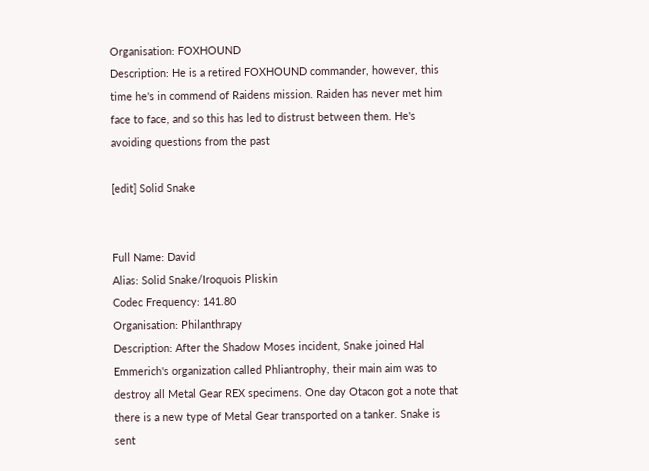Organisation: FOXHOUND
Description: He is a retired FOXHOUND commander, however, this time he's in commend of Raidens mission. Raiden has never met him face to face, and so this has led to distrust between them. He's avoiding questions from the past

[edit] Solid Snake


Full Name: David
Alias: Solid Snake/Iroquois Pliskin
Codec Frequency: 141.80
Organisation: Philanthrapy
Description: After the Shadow Moses incident, Snake joined Hal Emmerich's organization called Phliantrophy, their main aim was to destroy all Metal Gear REX specimens. One day Otacon got a note that there is a new type of Metal Gear transported on a tanker. Snake is sent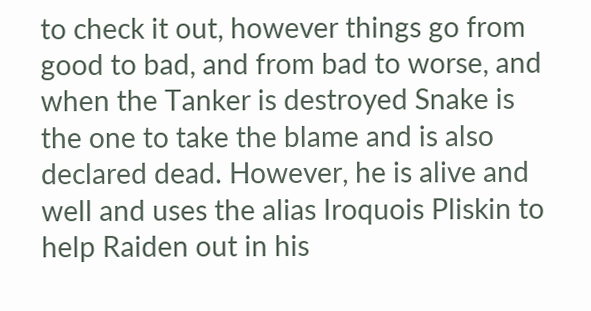to check it out, however things go from good to bad, and from bad to worse, and when the Tanker is destroyed Snake is the one to take the blame and is also declared dead. However, he is alive and well and uses the alias Iroquois Pliskin to help Raiden out in his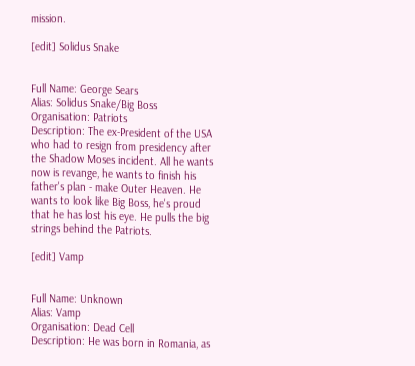mission.

[edit] Solidus Snake


Full Name: George Sears
Alias: Solidus Snake/Big Boss
Organisation: Patriots
Description: The ex-President of the USA who had to resign from presidency after the Shadow Moses incident. All he wants now is revange, he wants to finish his father's plan - make Outer Heaven. He wants to look like Big Boss, he's proud that he has lost his eye. He pulls the big strings behind the Patriots.

[edit] Vamp


Full Name: Unknown
Alias: Vamp
Organisation: Dead Cell
Description: He was born in Romania, as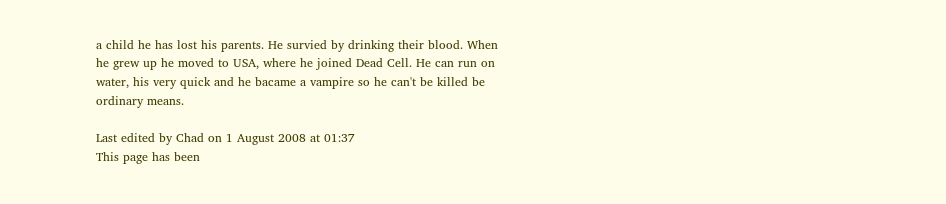a child he has lost his parents. He survied by drinking their blood. When he grew up he moved to USA, where he joined Dead Cell. He can run on water, his very quick and he bacame a vampire so he can't be killed be ordinary means.

Last edited by Chad on 1 August 2008 at 01:37
This page has been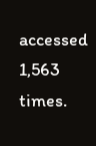accessed 1,563 times.